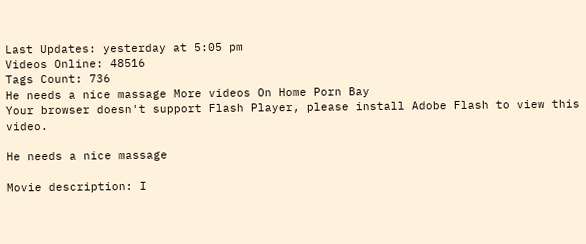Last Updates: yesterday at 5:05 pm
Videos Online: 48516
Tags Count: 736
He needs a nice massage More videos On Home Porn Bay
Your browser doesn't support Flash Player, please install Adobe Flash to view this video.

He needs a nice massage

Movie description: I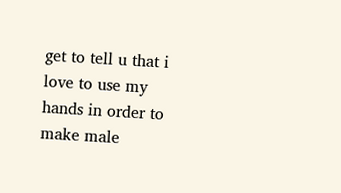get to tell u that i love to use my hands in order to make male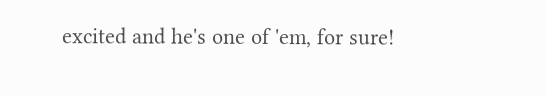excited and he's one of 'em, for sure!